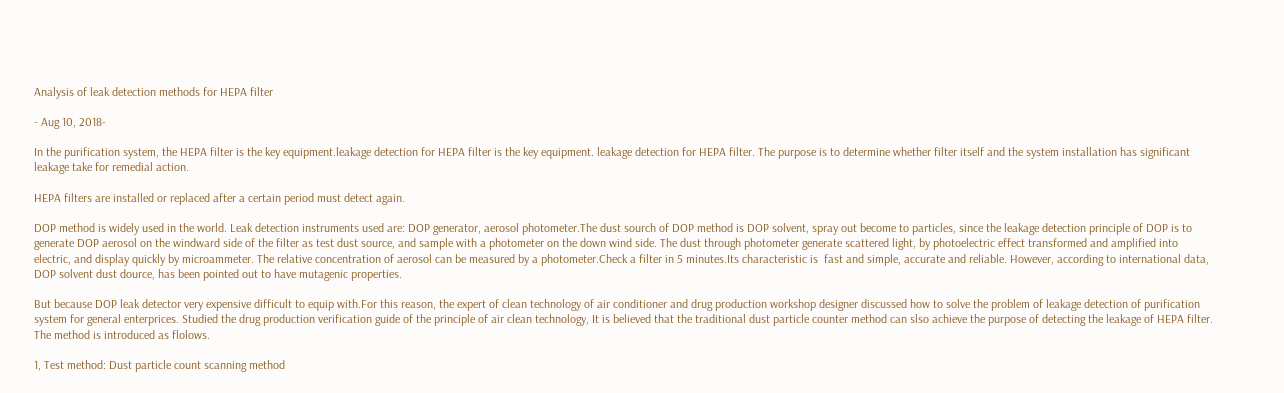Analysis of leak detection methods for HEPA filter

- Aug 10, 2018-

In the purification system, the HEPA filter is the key equipment.leakage detection for HEPA filter is the key equipment. leakage detection for HEPA filter. The purpose is to determine whether filter itself and the system installation has significant leakage take for remedial action.

HEPA filters are installed or replaced after a certain period must detect again.

DOP method is widely used in the world. Leak detection instruments used are: DOP generator, aerosol photometer.The dust sourch of DOP method is DOP solvent, spray out become to particles, since the leakage detection principle of DOP is to generate DOP aerosol on the windward side of the filter as test dust source, and sample with a photometer on the down wind side. The dust through photometer generate scattered light, by photoelectric effect transformed and amplified into electric, and display quickly by microammeter. The relative concentration of aerosol can be measured by a photometer.Check a filter in 5 minutes.Its characteristic is  fast and simple, accurate and reliable. However, according to international data, DOP solvent dust dource, has been pointed out to have mutagenic properties.

But because DOP leak detector very expensive difficult to equip with.For this reason, the expert of clean technology of air conditioner and drug production workshop designer discussed how to solve the problem of leakage detection of purification system for general enterprices. Studied the drug production verification guide of the principle of air clean technology, It is believed that the traditional dust particle counter method can slso achieve the purpose of detecting the leakage of HEPA filter. The method is introduced as flolows.

1, Test method: Dust particle count scanning method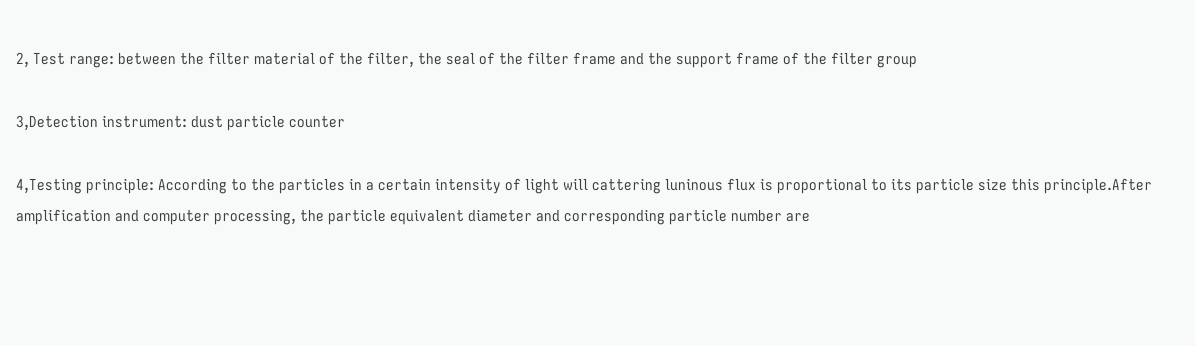2, Test range: between the filter material of the filter, the seal of the filter frame and the support frame of the filter group

3,Detection instrument: dust particle counter

4,Testing principle: According to the particles in a certain intensity of light will cattering luninous flux is proportional to its particle size this principle.After amplification and computer processing, the particle equivalent diameter and corresponding particle number are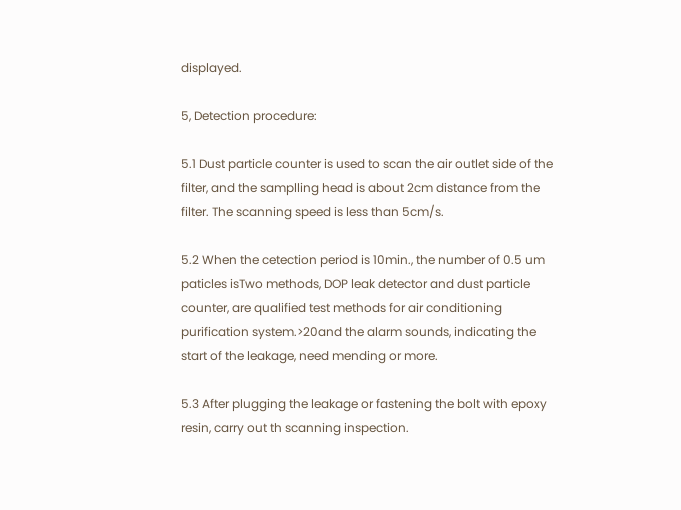displayed.

5, Detection procedure:

5.1 Dust particle counter is used to scan the air outlet side of the filter, and the samplling head is about 2cm distance from the filter. The scanning speed is less than 5cm/s.

5.2 When the cetection period is 10min., the number of 0.5 um paticles isTwo methods, DOP leak detector and dust particle counter, are qualified test methods for air conditioning purification system.>20and the alarm sounds, indicating the start of the leakage, need mending or more.

5.3 After plugging the leakage or fastening the bolt with epoxy resin, carry out th scanning inspection.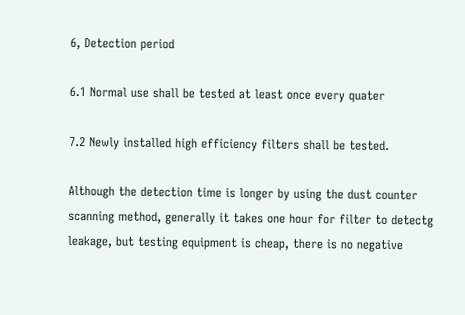6, Detection period

6.1 Normal use shall be tested at least once every quater

7.2 Newly installed high efficiency filters shall be tested.

Although the detection time is longer by using the dust counter scanning method, generally it takes one hour for filter to detectg leakage, but testing equipment is cheap, there is no negative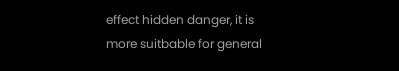effect hidden danger, it is more suitbable for general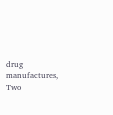drug manufactures, Two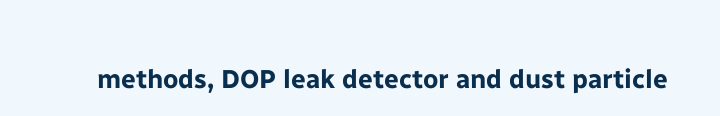methods, DOP leak detector and dust particle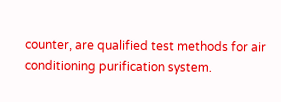counter, are qualified test methods for air conditioning purification system.